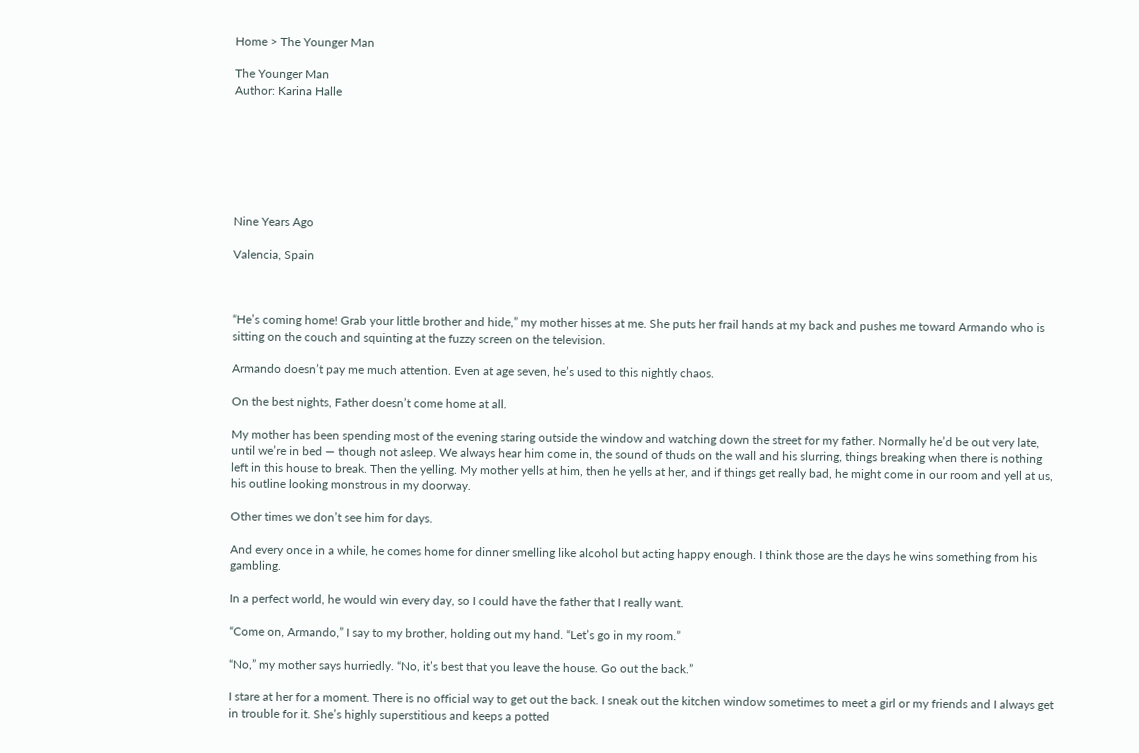Home > The Younger Man

The Younger Man
Author: Karina Halle







Nine Years Ago

Valencia, Spain



“He’s coming home! Grab your little brother and hide,” my mother hisses at me. She puts her frail hands at my back and pushes me toward Armando who is sitting on the couch and squinting at the fuzzy screen on the television.

Armando doesn’t pay me much attention. Even at age seven, he’s used to this nightly chaos.

On the best nights, Father doesn’t come home at all.

My mother has been spending most of the evening staring outside the window and watching down the street for my father. Normally he’d be out very late, until we’re in bed — though not asleep. We always hear him come in, the sound of thuds on the wall and his slurring, things breaking when there is nothing left in this house to break. Then the yelling. My mother yells at him, then he yells at her, and if things get really bad, he might come in our room and yell at us, his outline looking monstrous in my doorway.

Other times we don’t see him for days.

And every once in a while, he comes home for dinner smelling like alcohol but acting happy enough. I think those are the days he wins something from his gambling.

In a perfect world, he would win every day, so I could have the father that I really want.

“Come on, Armando,” I say to my brother, holding out my hand. “Let’s go in my room.”

“No,” my mother says hurriedly. “No, it’s best that you leave the house. Go out the back.”

I stare at her for a moment. There is no official way to get out the back. I sneak out the kitchen window sometimes to meet a girl or my friends and I always get in trouble for it. She’s highly superstitious and keeps a potted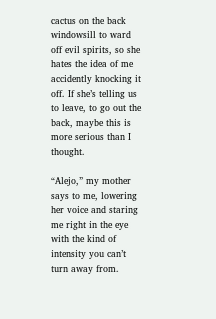cactus on the back windowsill to ward off evil spirits, so she hates the idea of me accidently knocking it off. If she’s telling us to leave, to go out the back, maybe this is more serious than I thought.

“Alejo,” my mother says to me, lowering her voice and staring me right in the eye with the kind of intensity you can’t turn away from.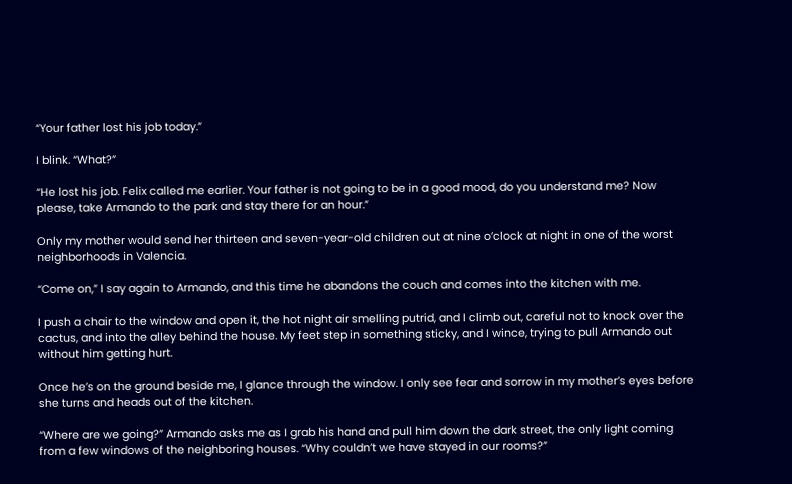“Your father lost his job today.”

I blink. “What?”

“He lost his job. Felix called me earlier. Your father is not going to be in a good mood, do you understand me? Now please, take Armando to the park and stay there for an hour.”

Only my mother would send her thirteen and seven-year-old children out at nine o’clock at night in one of the worst neighborhoods in Valencia.

“Come on,” I say again to Armando, and this time he abandons the couch and comes into the kitchen with me.

I push a chair to the window and open it, the hot night air smelling putrid, and I climb out, careful not to knock over the cactus, and into the alley behind the house. My feet step in something sticky, and I wince, trying to pull Armando out without him getting hurt.

Once he’s on the ground beside me, I glance through the window. I only see fear and sorrow in my mother’s eyes before she turns and heads out of the kitchen.

“Where are we going?” Armando asks me as I grab his hand and pull him down the dark street, the only light coming from a few windows of the neighboring houses. “Why couldn’t we have stayed in our rooms?”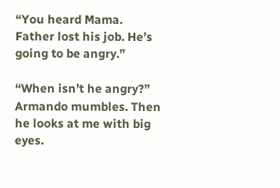“You heard Mama. Father lost his job. He’s going to be angry.”

“When isn’t he angry?” Armando mumbles. Then he looks at me with big eyes.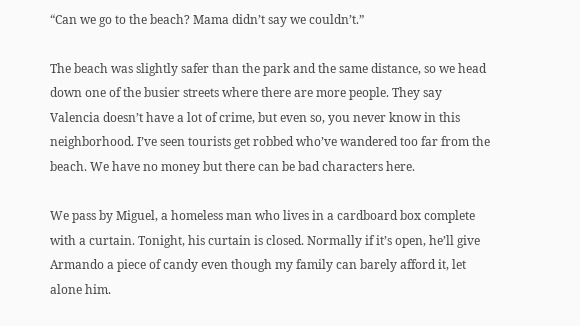“Can we go to the beach? Mama didn’t say we couldn’t.”

The beach was slightly safer than the park and the same distance, so we head down one of the busier streets where there are more people. They say Valencia doesn’t have a lot of crime, but even so, you never know in this neighborhood. I’ve seen tourists get robbed who’ve wandered too far from the beach. We have no money but there can be bad characters here.

We pass by Miguel, a homeless man who lives in a cardboard box complete with a curtain. Tonight, his curtain is closed. Normally if it’s open, he’ll give Armando a piece of candy even though my family can barely afford it, let alone him.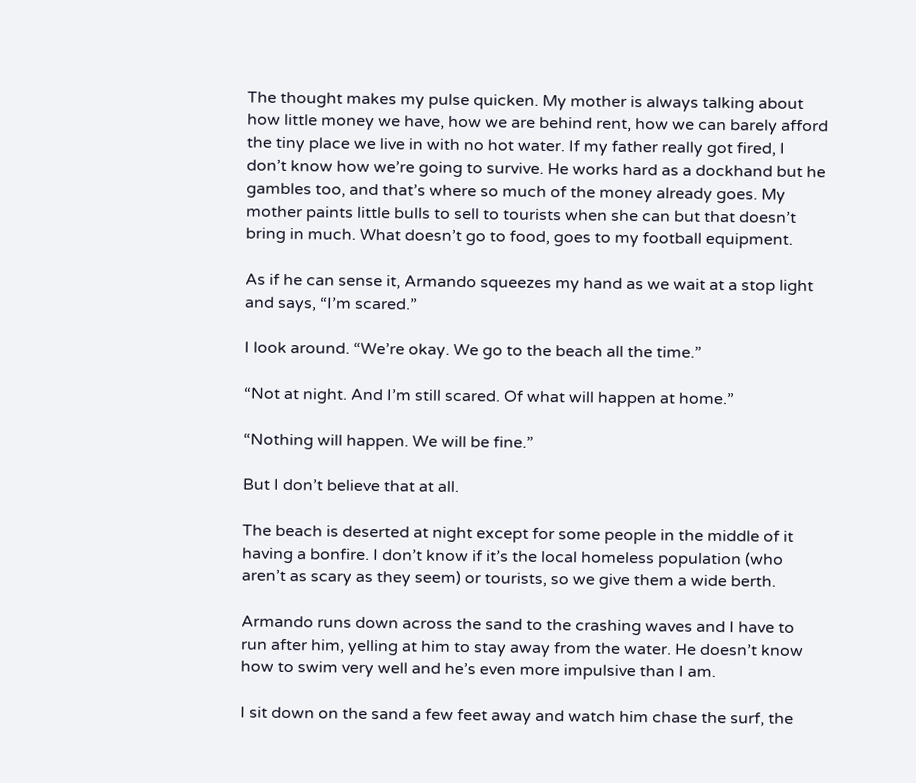The thought makes my pulse quicken. My mother is always talking about how little money we have, how we are behind rent, how we can barely afford the tiny place we live in with no hot water. If my father really got fired, I don’t know how we’re going to survive. He works hard as a dockhand but he gambles too, and that’s where so much of the money already goes. My mother paints little bulls to sell to tourists when she can but that doesn’t bring in much. What doesn’t go to food, goes to my football equipment.

As if he can sense it, Armando squeezes my hand as we wait at a stop light and says, “I’m scared.”

I look around. “We’re okay. We go to the beach all the time.”

“Not at night. And I’m still scared. Of what will happen at home.”

“Nothing will happen. We will be fine.”

But I don’t believe that at all.

The beach is deserted at night except for some people in the middle of it having a bonfire. I don’t know if it’s the local homeless population (who aren’t as scary as they seem) or tourists, so we give them a wide berth.

Armando runs down across the sand to the crashing waves and I have to run after him, yelling at him to stay away from the water. He doesn’t know how to swim very well and he’s even more impulsive than I am.

I sit down on the sand a few feet away and watch him chase the surf, the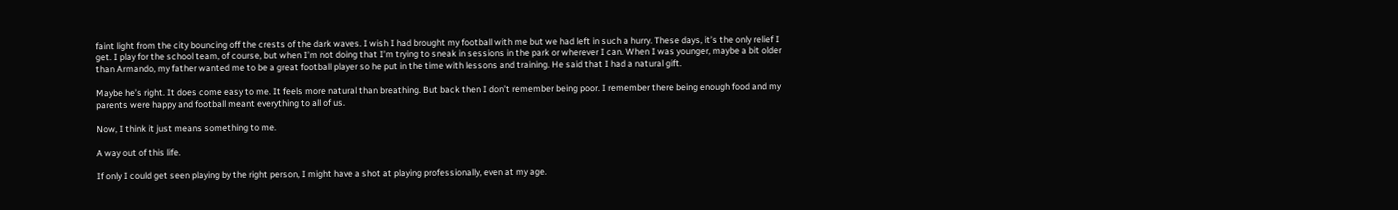faint light from the city bouncing off the crests of the dark waves. I wish I had brought my football with me but we had left in such a hurry. These days, it’s the only relief I get. I play for the school team, of course, but when I’m not doing that I’m trying to sneak in sessions in the park or wherever I can. When I was younger, maybe a bit older than Armando, my father wanted me to be a great football player so he put in the time with lessons and training. He said that I had a natural gift.

Maybe he’s right. It does come easy to me. It feels more natural than breathing. But back then I don’t remember being poor. I remember there being enough food and my parents were happy and football meant everything to all of us.

Now, I think it just means something to me.

A way out of this life.

If only I could get seen playing by the right person, I might have a shot at playing professionally, even at my age.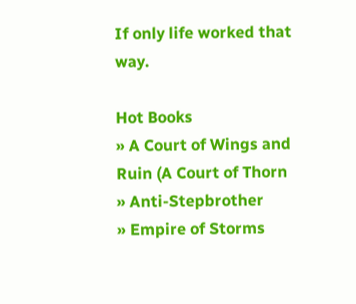If only life worked that way.

Hot Books
» A Court of Wings and Ruin (A Court of Thorn
» Anti-Stepbrother
» Empire of Storms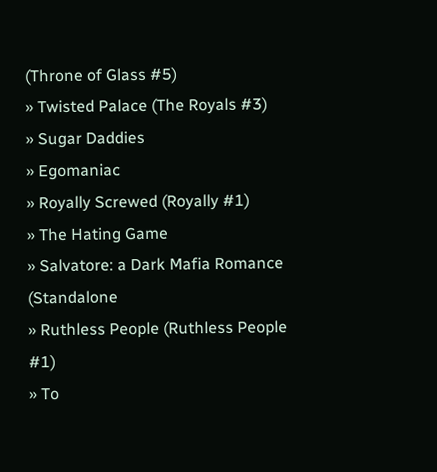(Throne of Glass #5)
» Twisted Palace (The Royals #3)
» Sugar Daddies
» Egomaniac
» Royally Screwed (Royally #1)
» The Hating Game
» Salvatore: a Dark Mafia Romance (Standalone
» Ruthless People (Ruthless People #1)
» To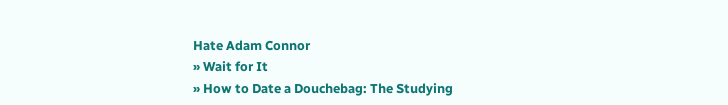Hate Adam Connor
» Wait for It
» How to Date a Douchebag: The Studying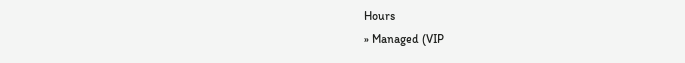Hours
» Managed (VIP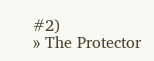#2)
» The Protector